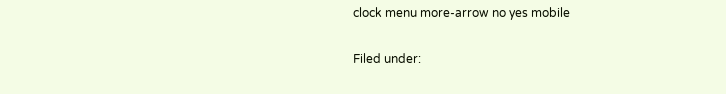clock menu more-arrow no yes mobile

Filed under: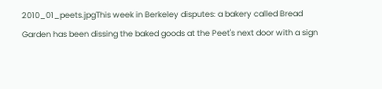2010_01_peets.jpgThis week in Berkeley disputes: a bakery called Bread Garden has been dissing the baked goods at the Peet's next door with a sign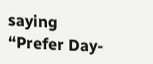saying “Prefer Day-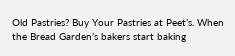Old Pastries? Buy Your Pastries at Peet’s. When the Bread Garden’s bakers start baking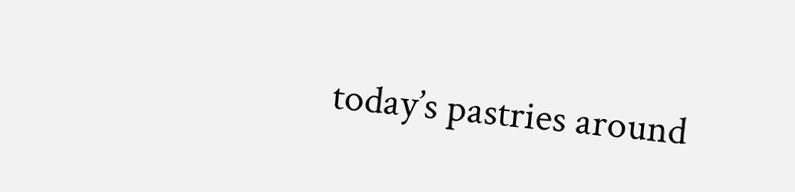today’s pastries around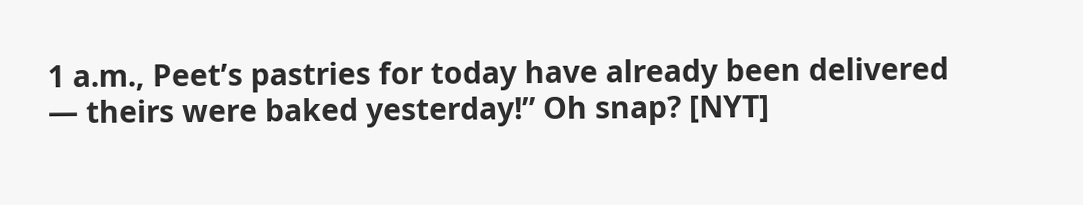1 a.m., Peet’s pastries for today have already been delivered — theirs were baked yesterday!” Oh snap? [NYT]